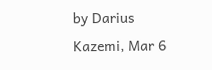by Darius Kazemi, Mar 6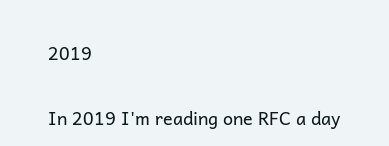2019

In 2019 I'm reading one RFC a day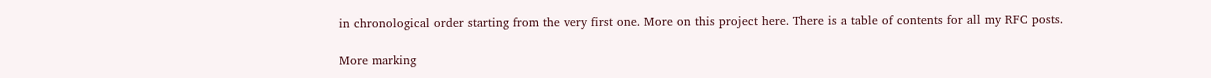in chronological order starting from the very first one. More on this project here. There is a table of contents for all my RFC posts.

More marking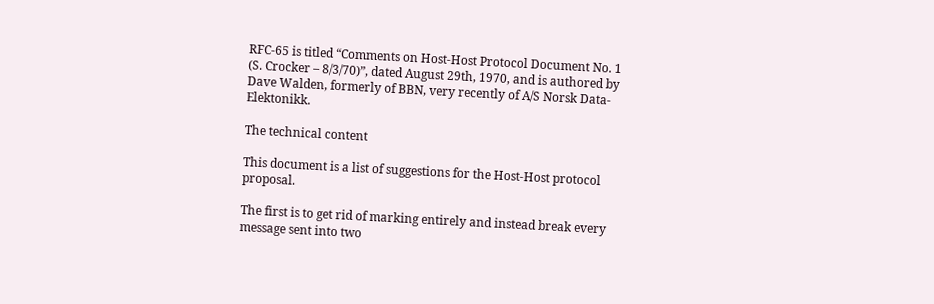RFC-65 is titled “Comments on Host-Host Protocol Document No. 1 (S. Crocker – 8/3/70)”, dated August 29th, 1970, and is authored by Dave Walden, formerly of BBN, very recently of A/S Norsk Data-Elektonikk.

The technical content

This document is a list of suggestions for the Host-Host protocol proposal.

The first is to get rid of marking entirely and instead break every message sent into two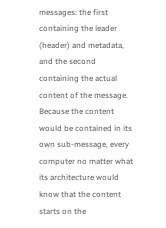messages: the first containing the leader (header) and metadata, and the second containing the actual content of the message. Because the content would be contained in its own sub-message, every computer no matter what its architecture would know that the content starts on the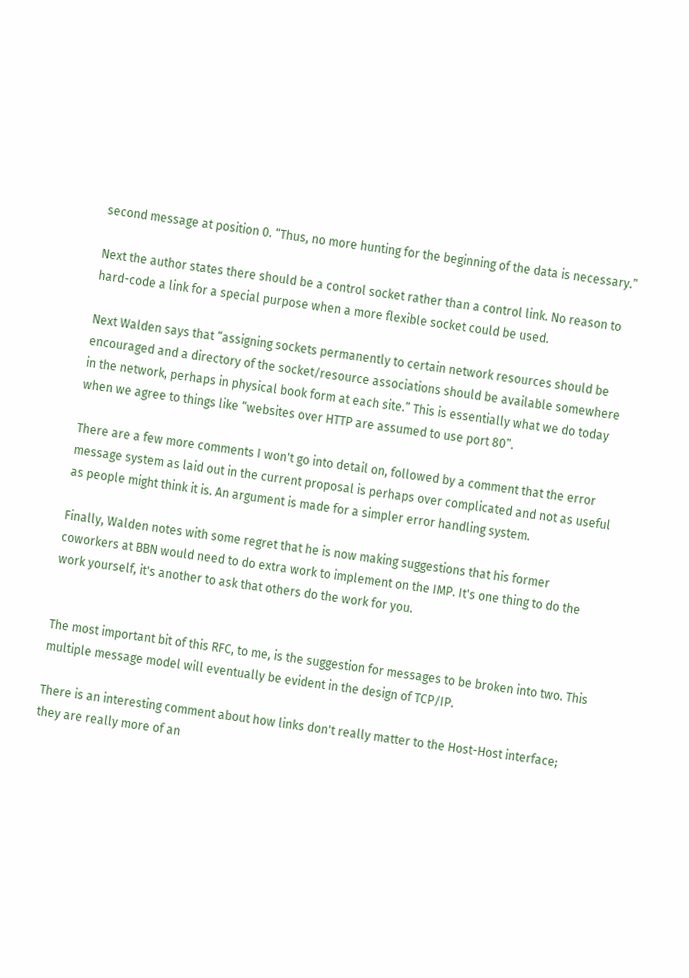second message at position 0. “Thus, no more hunting for the beginning of the data is necessary.”

Next the author states there should be a control socket rather than a control link. No reason to hard-code a link for a special purpose when a more flexible socket could be used.

Next Walden says that “assigning sockets permanently to certain network resources should be encouraged and a directory of the socket/resource associations should be available somewhere in the network, perhaps in physical book form at each site.” This is essentially what we do today when we agree to things like “websites over HTTP are assumed to use port 80”.

There are a few more comments I won't go into detail on, followed by a comment that the error message system as laid out in the current proposal is perhaps over complicated and not as useful as people might think it is. An argument is made for a simpler error handling system.

Finally, Walden notes with some regret that he is now making suggestions that his former coworkers at BBN would need to do extra work to implement on the IMP. It's one thing to do the work yourself, it's another to ask that others do the work for you.


The most important bit of this RFC, to me, is the suggestion for messages to be broken into two. This multiple message model will eventually be evident in the design of TCP/IP.

There is an interesting comment about how links don't really matter to the Host-Host interface; they are really more of an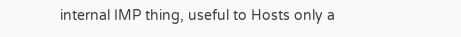internal IMP thing, useful to Hosts only a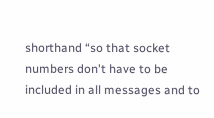shorthand “so that socket numbers don't have to be included in all messages and to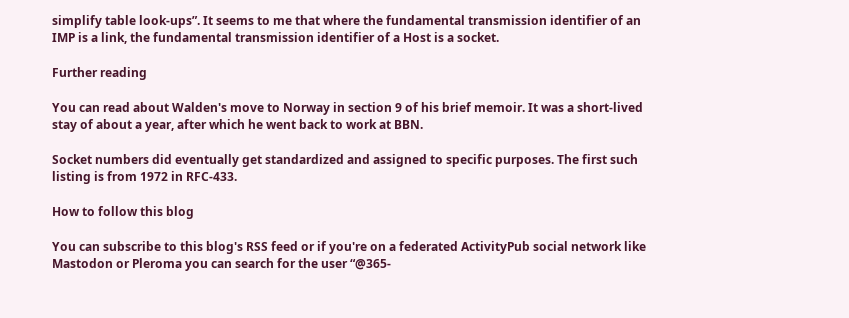simplify table look-ups”. It seems to me that where the fundamental transmission identifier of an IMP is a link, the fundamental transmission identifier of a Host is a socket.

Further reading

You can read about Walden's move to Norway in section 9 of his brief memoir. It was a short-lived stay of about a year, after which he went back to work at BBN.

Socket numbers did eventually get standardized and assigned to specific purposes. The first such listing is from 1972 in RFC-433.

How to follow this blog

You can subscribe to this blog's RSS feed or if you're on a federated ActivityPub social network like Mastodon or Pleroma you can search for the user “@365-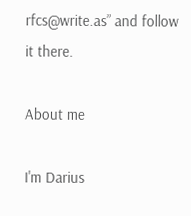rfcs@write.as” and follow it there.

About me

I'm Darius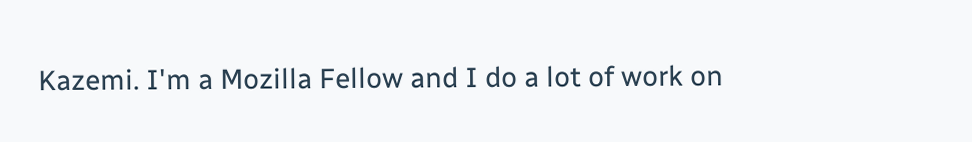Kazemi. I'm a Mozilla Fellow and I do a lot of work on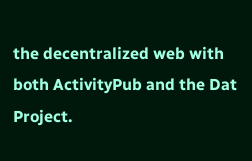the decentralized web with both ActivityPub and the Dat Project.